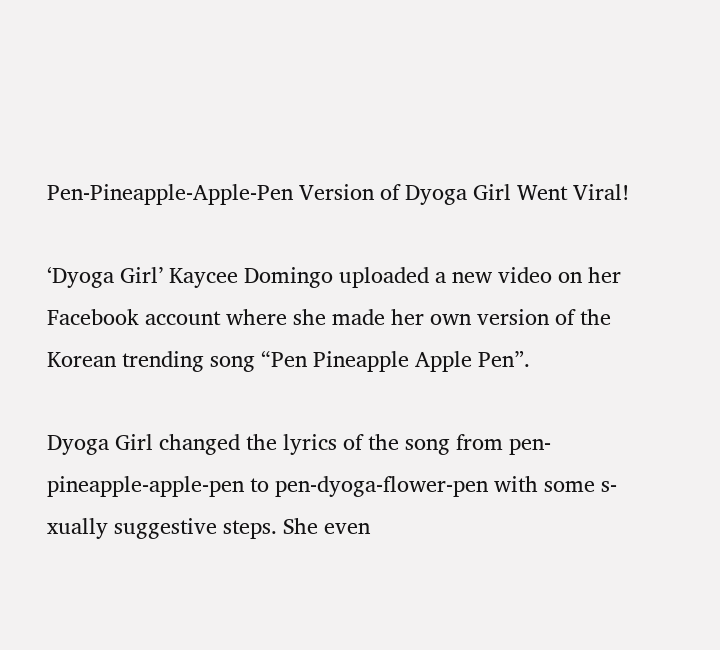Pen-Pineapple-Apple-Pen Version of Dyoga Girl Went Viral!

‘Dyoga Girl’ Kaycee Domingo uploaded a new video on her Facebook account where she made her own version of the Korean trending song “Pen Pineapple Apple Pen”.

Dyoga Girl changed the lyrics of the song from pen-pineapple-apple-pen to pen-dyoga-flower-pen with some s-xually suggestive steps. She even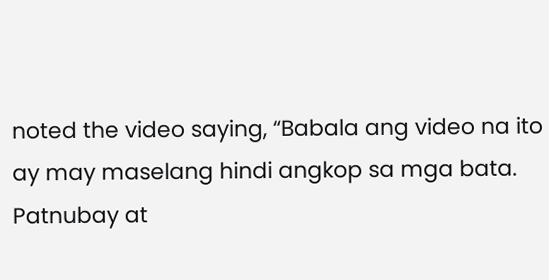noted the video saying, “Babala ang video na ito ay may maselang hindi angkop sa mga bata. Patnubay at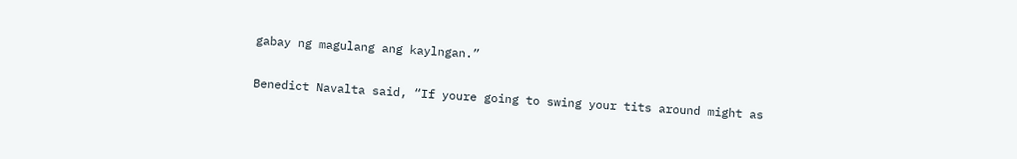gabay ng magulang ang kaylngan.”

Benedict Navalta said, “If youre going to swing your tits around might as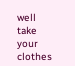well take your clothes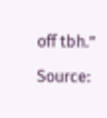off tbh.”

Source: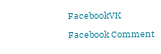FacebookVK

Facebook Comment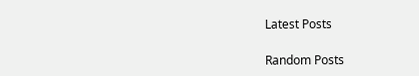Latest Posts

Random Posts